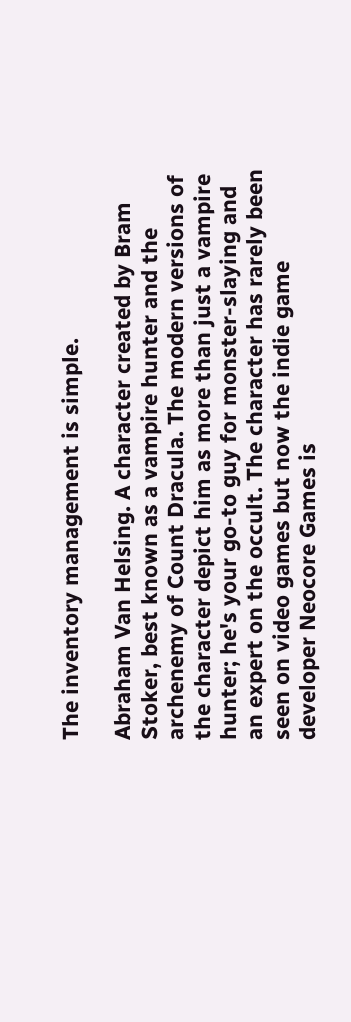The inventory management is simple.

Abraham Van Helsing. A character created by Bram Stoker, best known as a vampire hunter and the archenemy of Count Dracula. The modern versions of the character depict him as more than just a vampire hunter; he's your go-to guy for monster-slaying and an expert on the occult. The character has rarely been seen on video games but now the indie game developer Neocore Games is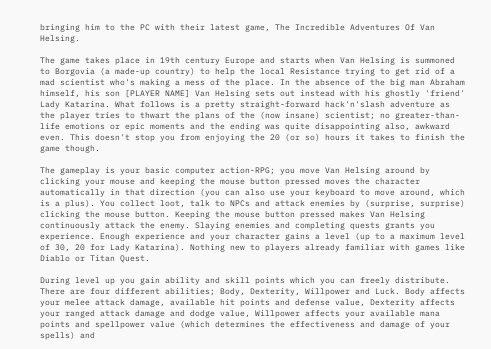bringing him to the PC with their latest game, The Incredible Adventures Of Van Helsing.

The game takes place in 19th century Europe and starts when Van Helsing is summoned to Borgovia (a made-up country) to help the local Resistance trying to get rid of a mad scientist who's making a mess of the place. In the absence of the big man Abraham himself, his son [PLAYER NAME] Van Helsing sets out instead with his ghostly 'friend' Lady Katarina. What follows is a pretty straight-forward hack'n'slash adventure as the player tries to thwart the plans of the (now insane) scientist; no greater-than-life emotions or epic moments and the ending was quite disappointing also, awkward even. This doesn't stop you from enjoying the 20 (or so) hours it takes to finish the game though.

The gameplay is your basic computer action-RPG; you move Van Helsing around by clicking your mouse and keeping the mouse button pressed moves the character automatically in that direction (you can also use your keyboard to move around, which is a plus). You collect loot, talk to NPCs and attack enemies by (surprise, surprise) clicking the mouse button. Keeping the mouse button pressed makes Van Helsing continuously attack the enemy. Slaying enemies and completing quests grants you experience. Enough experience and your character gains a level (up to a maximum level of 30, 20 for Lady Katarina). Nothing new to players already familiar with games like Diablo or Titan Quest.

During level up you gain ability and skill points which you can freely distribute. There are four different abilities; Body, Dexterity, Willpower and Luck. Body affects your melee attack damage, available hit points and defense value, Dexterity affects your ranged attack damage and dodge value, Willpower affects your available mana points and spellpower value (which determines the effectiveness and damage of your spells) and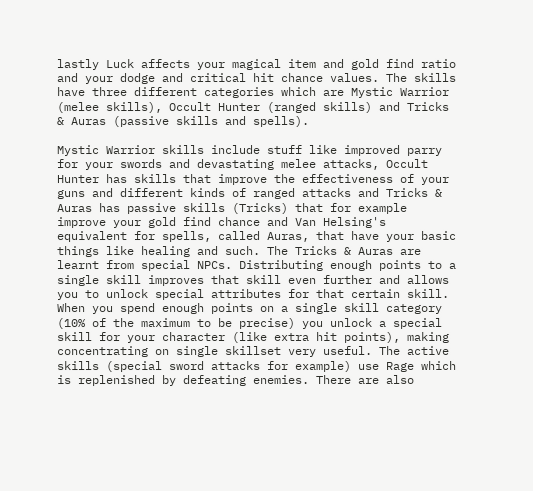lastly Luck affects your magical item and gold find ratio and your dodge and critical hit chance values. The skills have three different categories which are Mystic Warrior (melee skills), Occult Hunter (ranged skills) and Tricks & Auras (passive skills and spells).

Mystic Warrior skills include stuff like improved parry for your swords and devastating melee attacks, Occult Hunter has skills that improve the effectiveness of your guns and different kinds of ranged attacks and Tricks & Auras has passive skills (Tricks) that for example improve your gold find chance and Van Helsing's equivalent for spells, called Auras, that have your basic things like healing and such. The Tricks & Auras are learnt from special NPCs. Distributing enough points to a single skill improves that skill even further and allows you to unlock special attributes for that certain skill. When you spend enough points on a single skill category (10% of the maximum to be precise) you unlock a special skill for your character (like extra hit points), making concentrating on single skillset very useful. The active skills (special sword attacks for example) use Rage which is replenished by defeating enemies. There are also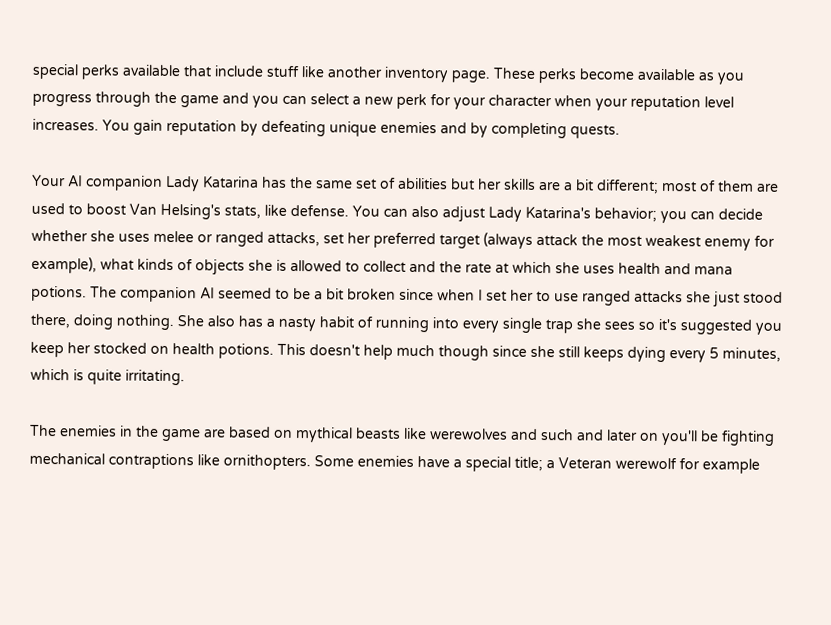special perks available that include stuff like another inventory page. These perks become available as you progress through the game and you can select a new perk for your character when your reputation level increases. You gain reputation by defeating unique enemies and by completing quests.

Your AI companion Lady Katarina has the same set of abilities but her skills are a bit different; most of them are used to boost Van Helsing's stats, like defense. You can also adjust Lady Katarina's behavior; you can decide whether she uses melee or ranged attacks, set her preferred target (always attack the most weakest enemy for example), what kinds of objects she is allowed to collect and the rate at which she uses health and mana potions. The companion AI seemed to be a bit broken since when I set her to use ranged attacks she just stood there, doing nothing. She also has a nasty habit of running into every single trap she sees so it's suggested you keep her stocked on health potions. This doesn't help much though since she still keeps dying every 5 minutes, which is quite irritating.

The enemies in the game are based on mythical beasts like werewolves and such and later on you'll be fighting mechanical contraptions like ornithopters. Some enemies have a special title; a Veteran werewolf for example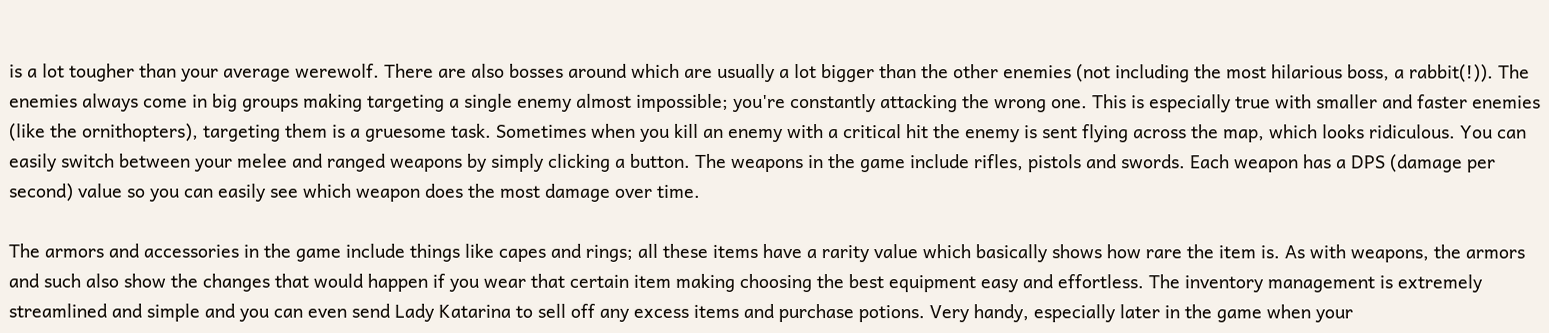is a lot tougher than your average werewolf. There are also bosses around which are usually a lot bigger than the other enemies (not including the most hilarious boss, a rabbit(!)). The enemies always come in big groups making targeting a single enemy almost impossible; you're constantly attacking the wrong one. This is especially true with smaller and faster enemies (like the ornithopters), targeting them is a gruesome task. Sometimes when you kill an enemy with a critical hit the enemy is sent flying across the map, which looks ridiculous. You can easily switch between your melee and ranged weapons by simply clicking a button. The weapons in the game include rifles, pistols and swords. Each weapon has a DPS (damage per second) value so you can easily see which weapon does the most damage over time.

The armors and accessories in the game include things like capes and rings; all these items have a rarity value which basically shows how rare the item is. As with weapons, the armors and such also show the changes that would happen if you wear that certain item making choosing the best equipment easy and effortless. The inventory management is extremely streamlined and simple and you can even send Lady Katarina to sell off any excess items and purchase potions. Very handy, especially later in the game when your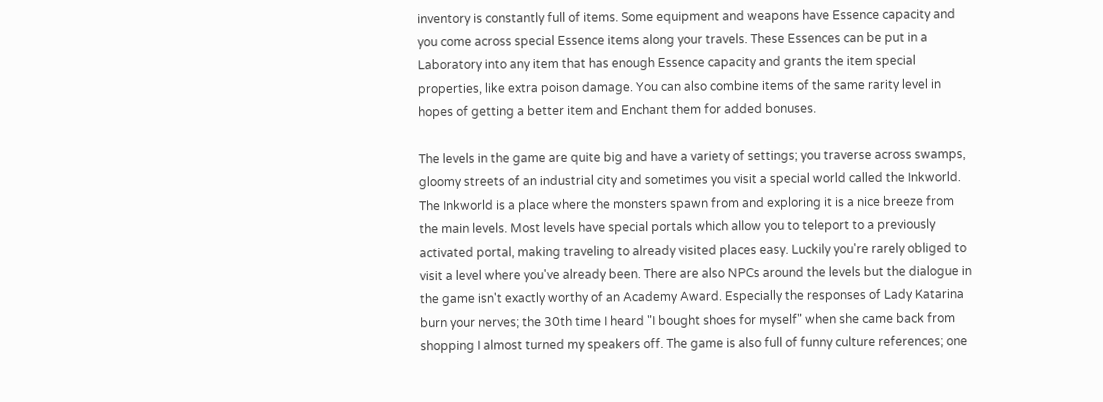inventory is constantly full of items. Some equipment and weapons have Essence capacity and you come across special Essence items along your travels. These Essences can be put in a Laboratory into any item that has enough Essence capacity and grants the item special properties, like extra poison damage. You can also combine items of the same rarity level in hopes of getting a better item and Enchant them for added bonuses.

The levels in the game are quite big and have a variety of settings; you traverse across swamps, gloomy streets of an industrial city and sometimes you visit a special world called the Inkworld. The Inkworld is a place where the monsters spawn from and exploring it is a nice breeze from the main levels. Most levels have special portals which allow you to teleport to a previously activated portal, making traveling to already visited places easy. Luckily you're rarely obliged to visit a level where you've already been. There are also NPCs around the levels but the dialogue in the game isn't exactly worthy of an Academy Award. Especially the responses of Lady Katarina burn your nerves; the 30th time I heard "I bought shoes for myself" when she came back from shopping I almost turned my speakers off. The game is also full of funny culture references; one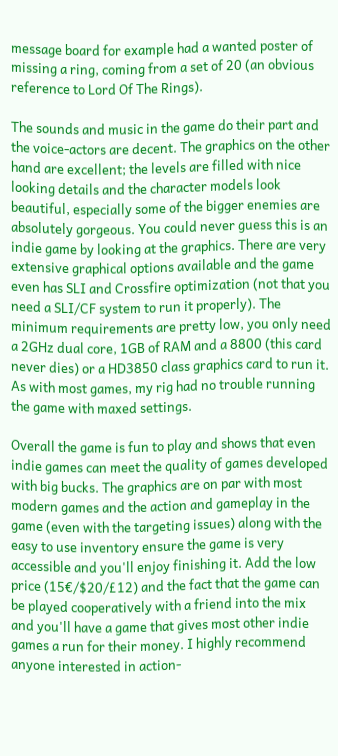message board for example had a wanted poster of missing a ring, coming from a set of 20 (an obvious reference to Lord Of The Rings).

The sounds and music in the game do their part and the voice-actors are decent. The graphics on the other hand are excellent; the levels are filled with nice looking details and the character models look beautiful, especially some of the bigger enemies are absolutely gorgeous. You could never guess this is an indie game by looking at the graphics. There are very extensive graphical options available and the game even has SLI and Crossfire optimization (not that you need a SLI/CF system to run it properly). The minimum requirements are pretty low, you only need a 2GHz dual core, 1GB of RAM and a 8800 (this card never dies) or a HD3850 class graphics card to run it. As with most games, my rig had no trouble running the game with maxed settings.

Overall the game is fun to play and shows that even indie games can meet the quality of games developed with big bucks. The graphics are on par with most modern games and the action and gameplay in the game (even with the targeting issues) along with the easy to use inventory ensure the game is very accessible and you'll enjoy finishing it. Add the low price (15€/$20/£12) and the fact that the game can be played cooperatively with a friend into the mix and you'll have a game that gives most other indie games a run for their money. I highly recommend anyone interested in action-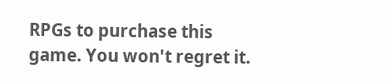RPGs to purchase this game. You won't regret it.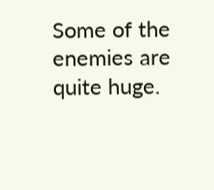Some of the enemies are quite huge.